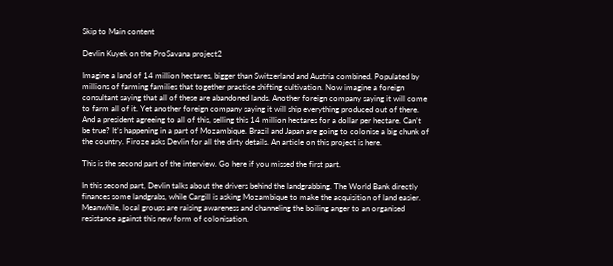Skip to Main content

Devlin Kuyek on the ProSavana project2

Imagine a land of 14 million hectares, bigger than Switzerland and Austria combined. Populated by millions of farming families that together practice shifting cultivation. Now imagine a foreign consultant saying that all of these are abandoned lands. Another foreign company saying it will come to farm all of it. Yet another foreign company saying it will ship everything produced out of there. And a president agreeing to all of this, selling this 14 million hectares for a dollar per hectare. Can’t be true? It’s happening in a part of Mozambique. Brazil and Japan are going to colonise a big chunk of the country. Firoze asks Devlin for all the dirty details. An article on this project is here.

This is the second part of the interview. Go here if you missed the first part.

In this second part, Devlin talks about the drivers behind the landgrabbing. The World Bank directly finances some landgrabs, while Cargill is asking Mozambique to make the acquisition of land easier. Meanwhile, local groups are raising awareness and channeling the boiling anger to an organised resistance against this new form of colonisation.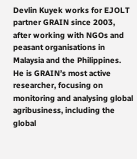Devlin Kuyek works for EJOLT partner GRAIN since 2003, after working with NGOs and peasant organisations in Malaysia and the Philippines. He is GRAIN’s most active researcher, focusing on monitoring and analysing global agribusiness, including the global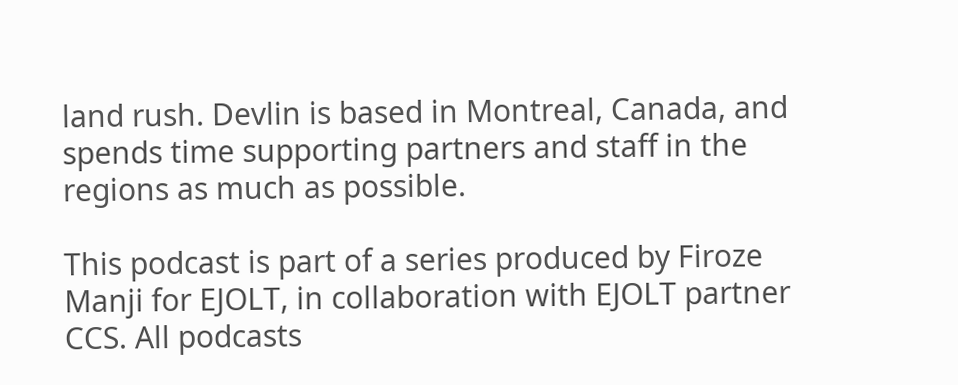land rush. Devlin is based in Montreal, Canada, and spends time supporting partners and staff in the regions as much as possible.

This podcast is part of a series produced by Firoze Manji for EJOLT, in collaboration with EJOLT partner CCS. All podcasts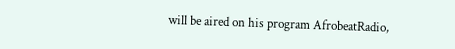will be aired on his program AfrobeatRadio,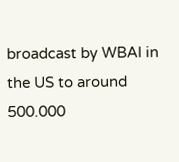broadcast by WBAI in the US to around 500.000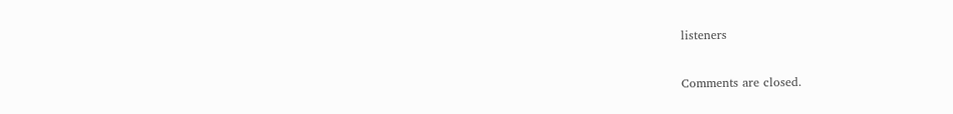listeners

Comments are closed.